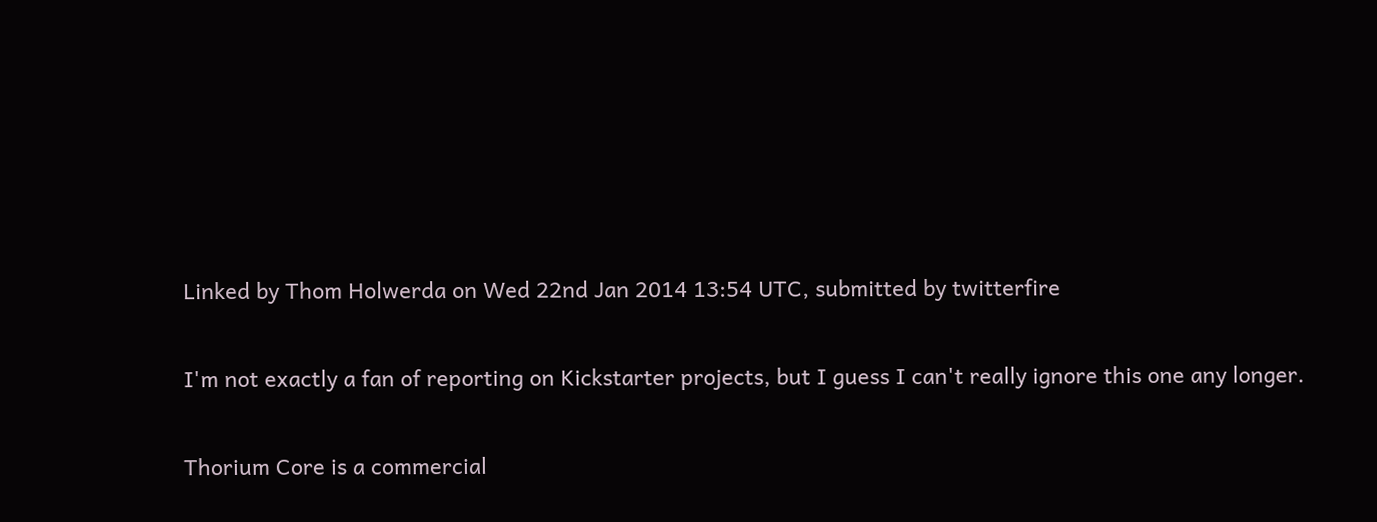Linked by Thom Holwerda on Wed 22nd Jan 2014 13:54 UTC, submitted by twitterfire

I'm not exactly a fan of reporting on Kickstarter projects, but I guess I can't really ignore this one any longer.

Thorium Core is a commercial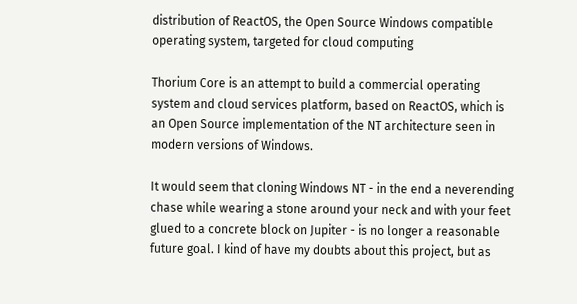distribution of ReactOS, the Open Source Windows compatible operating system, targeted for cloud computing

Thorium Core is an attempt to build a commercial operating system and cloud services platform, based on ReactOS, which is an Open Source implementation of the NT architecture seen in modern versions of Windows.

It would seem that cloning Windows NT - in the end a neverending chase while wearing a stone around your neck and with your feet glued to a concrete block on Jupiter - is no longer a reasonable future goal. I kind of have my doubts about this project, but as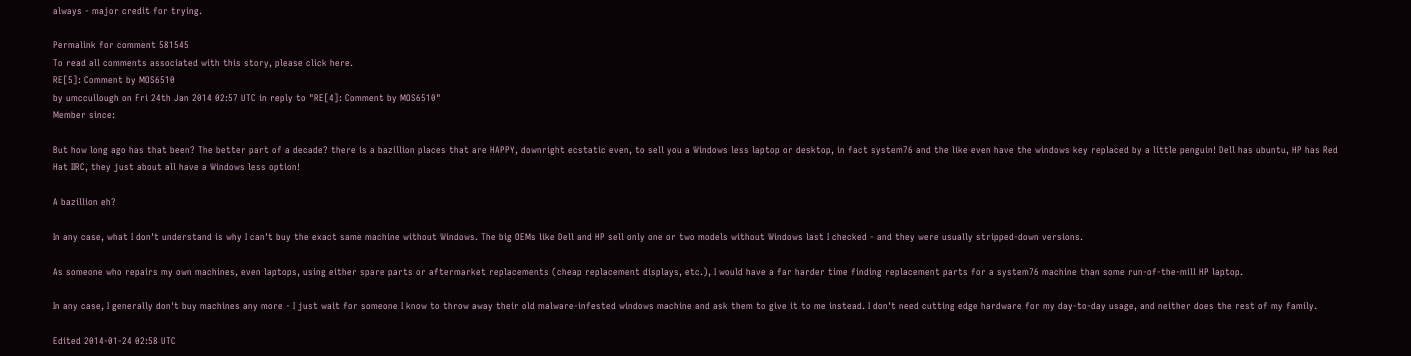always - major credit for trying.

Permalink for comment 581545
To read all comments associated with this story, please click here.
RE[5]: Comment by MOS6510
by umccullough on Fri 24th Jan 2014 02:57 UTC in reply to "RE[4]: Comment by MOS6510"
Member since:

But how long ago has that been? The better part of a decade? there is a bazillion places that are HAPPY, downright ecstatic even, to sell you a Windows less laptop or desktop, in fact system76 and the like even have the windows key replaced by a little penguin! Dell has ubuntu, HP has Red Hat IIRC, they just about all have a Windows less option!

A bazillion eh?

In any case, what I don't understand is why I can't buy the exact same machine without Windows. The big OEMs like Dell and HP sell only one or two models without Windows last I checked - and they were usually stripped-down versions.

As someone who repairs my own machines, even laptops, using either spare parts or aftermarket replacements (cheap replacement displays, etc.), I would have a far harder time finding replacement parts for a system76 machine than some run-of-the-mill HP laptop.

In any case, I generally don't buy machines any more - I just wait for someone I know to throw away their old malware-infested windows machine and ask them to give it to me instead. I don't need cutting edge hardware for my day-to-day usage, and neither does the rest of my family.

Edited 2014-01-24 02:58 UTC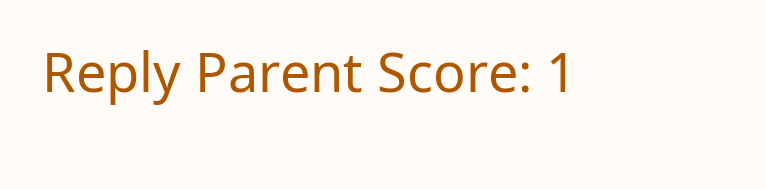Reply Parent Score: 1